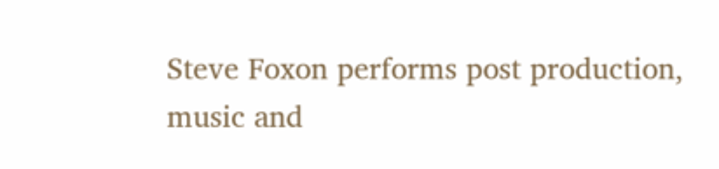Steve Foxon performs post production, music and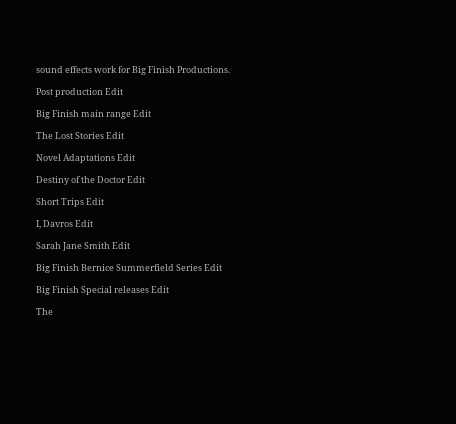sound effects work for Big Finish Productions.

Post production Edit

Big Finish main range Edit

The Lost Stories Edit

Novel Adaptations Edit

Destiny of the Doctor Edit

Short Trips Edit

I, Davros Edit

Sarah Jane Smith Edit

Big Finish Bernice Summerfield Series Edit

Big Finish Special releases Edit

The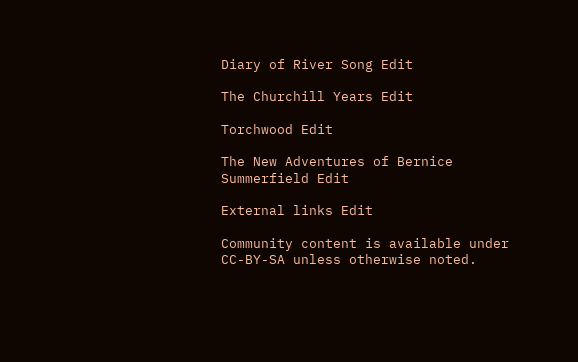Diary of River Song Edit

The Churchill Years Edit

Torchwood Edit

The New Adventures of Bernice Summerfield Edit

External links Edit

Community content is available under CC-BY-SA unless otherwise noted.